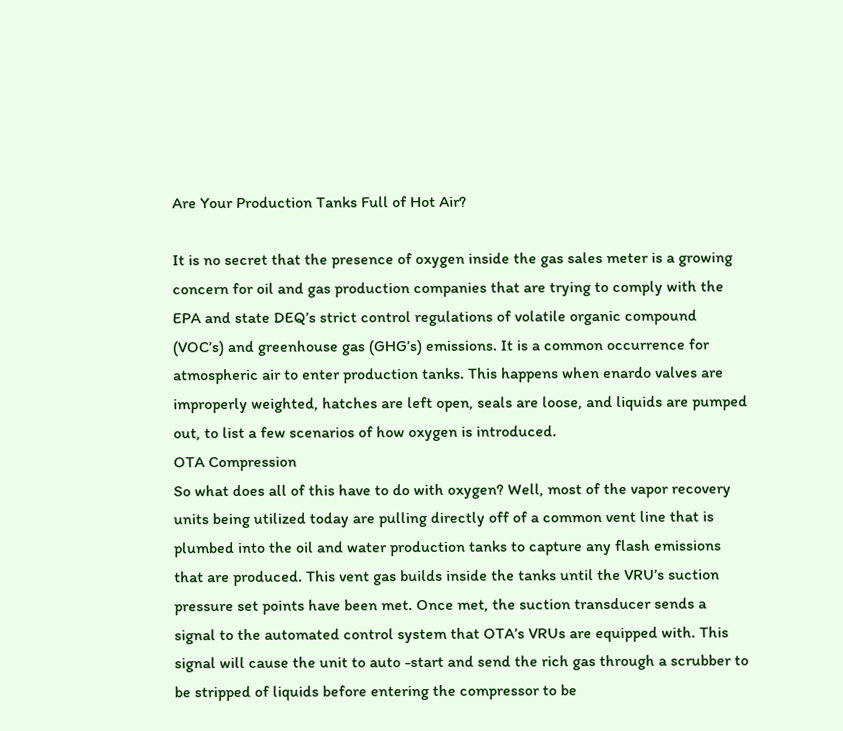Are Your Production Tanks Full of Hot Air?

It is no secret that the presence of oxygen inside the gas sales meter is a growing concern for oil and gas production companies that are trying to comply with the EPA and state DEQ’s strict control regulations of volatile organic compound (VOC’s) and greenhouse gas (GHG’s) emissions. It is a common occurrence for atmospheric air to enter production tanks. This happens when enardo valves are improperly weighted, hatches are left open, seals are loose, and liquids are pumped out, to list a few scenarios of how oxygen is introduced.
OTA Compression
So what does all of this have to do with oxygen? Well, most of the vapor recovery units being utilized today are pulling directly off of a common vent line that is plumbed into the oil and water production tanks to capture any flash emissions that are produced. This vent gas builds inside the tanks until the VRU’s suction pressure set points have been met. Once met, the suction transducer sends a signal to the automated control system that OTA’s VRUs are equipped with. This signal will cause the unit to auto -start and send the rich gas through a scrubber to be stripped of liquids before entering the compressor to be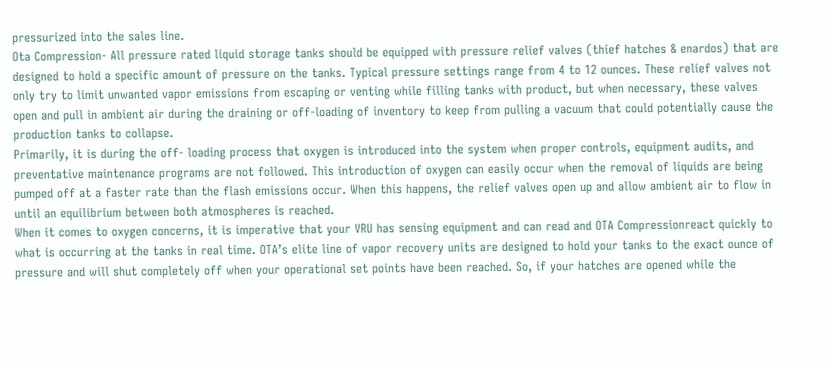pressurized into the sales line.
Ota Compression- All pressure rated liquid storage tanks should be equipped with pressure relief valves (thief hatches & enardos) that are designed to hold a specific amount of pressure on the tanks. Typical pressure settings range from 4 to 12 ounces. These relief valves not only try to limit unwanted vapor emissions from escaping or venting while filling tanks with product, but when necessary, these valves open and pull in ambient air during the draining or off-loading of inventory to keep from pulling a vacuum that could potentially cause the production tanks to collapse.
Primarily, it is during the off- loading process that oxygen is introduced into the system when proper controls, equipment audits, and preventative maintenance programs are not followed. This introduction of oxygen can easily occur when the removal of liquids are being pumped off at a faster rate than the flash emissions occur. When this happens, the relief valves open up and allow ambient air to flow in until an equilibrium between both atmospheres is reached.
When it comes to oxygen concerns, it is imperative that your VRU has sensing equipment and can read and OTA Compressionreact quickly to what is occurring at the tanks in real time. OTA’s elite line of vapor recovery units are designed to hold your tanks to the exact ounce of pressure and will shut completely off when your operational set points have been reached. So, if your hatches are opened while the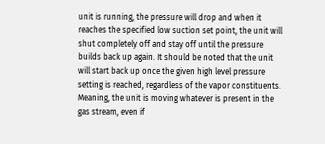unit is running, the pressure will drop and when it reaches the specified low suction set point, the unit will shut completely off and stay off until the pressure builds back up again. It should be noted that the unit will start back up once the given high level pressure setting is reached, regardless of the vapor constituents. Meaning, the unit is moving whatever is present in the gas stream, even if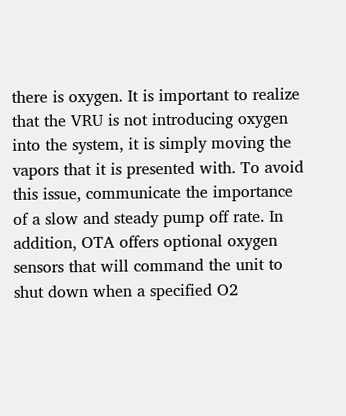there is oxygen. It is important to realize that the VRU is not introducing oxygen into the system, it is simply moving the vapors that it is presented with. To avoid this issue, communicate the importance of a slow and steady pump off rate. In addition, OTA offers optional oxygen sensors that will command the unit to shut down when a specified O2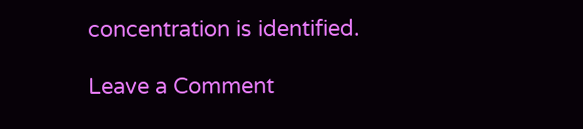concentration is identified.

Leave a Comment